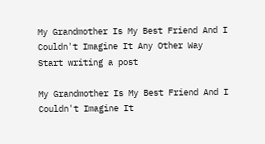My Grandmother Is My Best Friend And I Couldn't Imagine It Any Other Way
Start writing a post

My Grandmother Is My Best Friend And I Couldn't Imagine It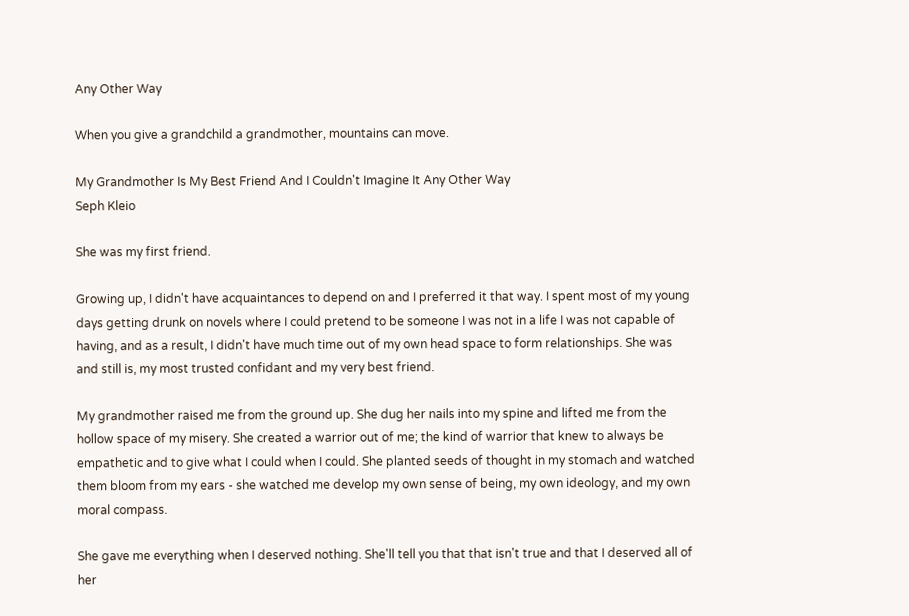Any Other Way

When you give a grandchild a grandmother, mountains can move.

My Grandmother Is My Best Friend And I Couldn't Imagine It Any Other Way
Seph Kleio

She was my first friend.

Growing up, I didn't have acquaintances to depend on and I preferred it that way. I spent most of my young days getting drunk on novels where I could pretend to be someone I was not in a life I was not capable of having, and as a result, I didn't have much time out of my own head space to form relationships. She was and still is, my most trusted confidant and my very best friend.

My grandmother raised me from the ground up. She dug her nails into my spine and lifted me from the hollow space of my misery. She created a warrior out of me; the kind of warrior that knew to always be empathetic and to give what I could when I could. She planted seeds of thought in my stomach and watched them bloom from my ears - she watched me develop my own sense of being, my own ideology, and my own moral compass.

She gave me everything when I deserved nothing. She'll tell you that that isn't true and that I deserved all of her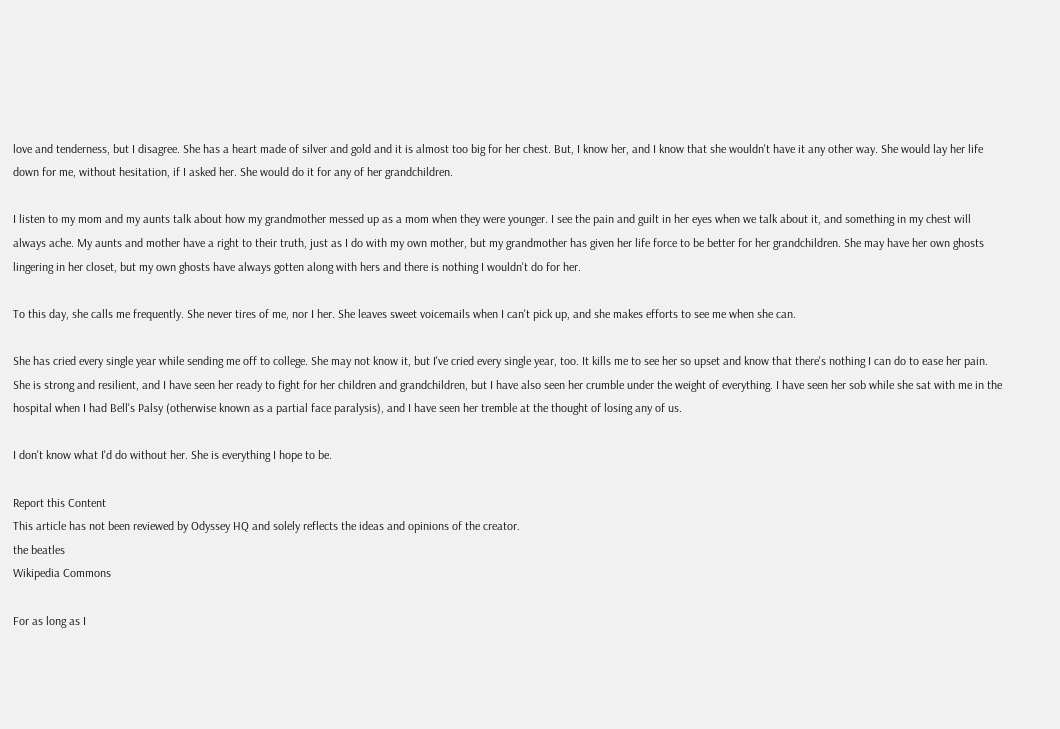love and tenderness, but I disagree. She has a heart made of silver and gold and it is almost too big for her chest. But, I know her, and I know that she wouldn't have it any other way. She would lay her life down for me, without hesitation, if I asked her. She would do it for any of her grandchildren.

I listen to my mom and my aunts talk about how my grandmother messed up as a mom when they were younger. I see the pain and guilt in her eyes when we talk about it, and something in my chest will always ache. My aunts and mother have a right to their truth, just as I do with my own mother, but my grandmother has given her life force to be better for her grandchildren. She may have her own ghosts lingering in her closet, but my own ghosts have always gotten along with hers and there is nothing I wouldn't do for her.

To this day, she calls me frequently. She never tires of me, nor I her. She leaves sweet voicemails when I can't pick up, and she makes efforts to see me when she can.

She has cried every single year while sending me off to college. She may not know it, but I've cried every single year, too. It kills me to see her so upset and know that there's nothing I can do to ease her pain. She is strong and resilient, and I have seen her ready to fight for her children and grandchildren, but I have also seen her crumble under the weight of everything. I have seen her sob while she sat with me in the hospital when I had Bell's Palsy (otherwise known as a partial face paralysis), and I have seen her tremble at the thought of losing any of us.

I don't know what I'd do without her. She is everything I hope to be.

Report this Content
This article has not been reviewed by Odyssey HQ and solely reflects the ideas and opinions of the creator.
the beatles
Wikipedia Commons

For as long as I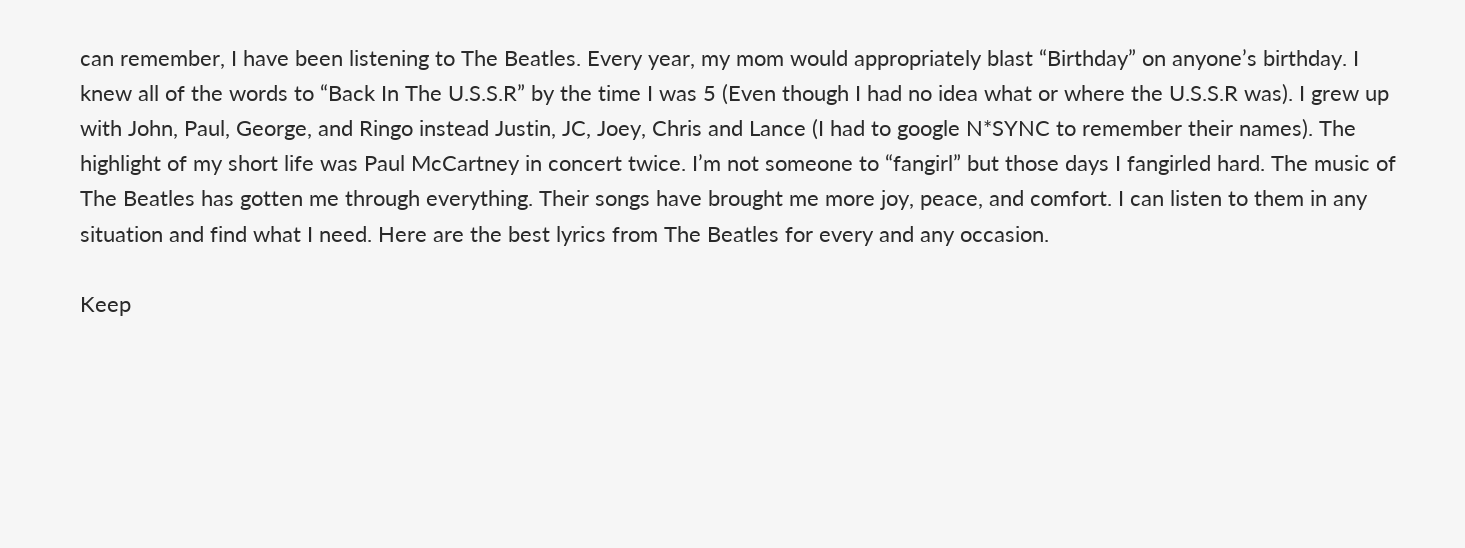can remember, I have been listening to The Beatles. Every year, my mom would appropriately blast “Birthday” on anyone’s birthday. I knew all of the words to “Back In The U.S.S.R” by the time I was 5 (Even though I had no idea what or where the U.S.S.R was). I grew up with John, Paul, George, and Ringo instead Justin, JC, Joey, Chris and Lance (I had to google N*SYNC to remember their names). The highlight of my short life was Paul McCartney in concert twice. I’m not someone to “fangirl” but those days I fangirled hard. The music of The Beatles has gotten me through everything. Their songs have brought me more joy, peace, and comfort. I can listen to them in any situation and find what I need. Here are the best lyrics from The Beatles for every and any occasion.

Keep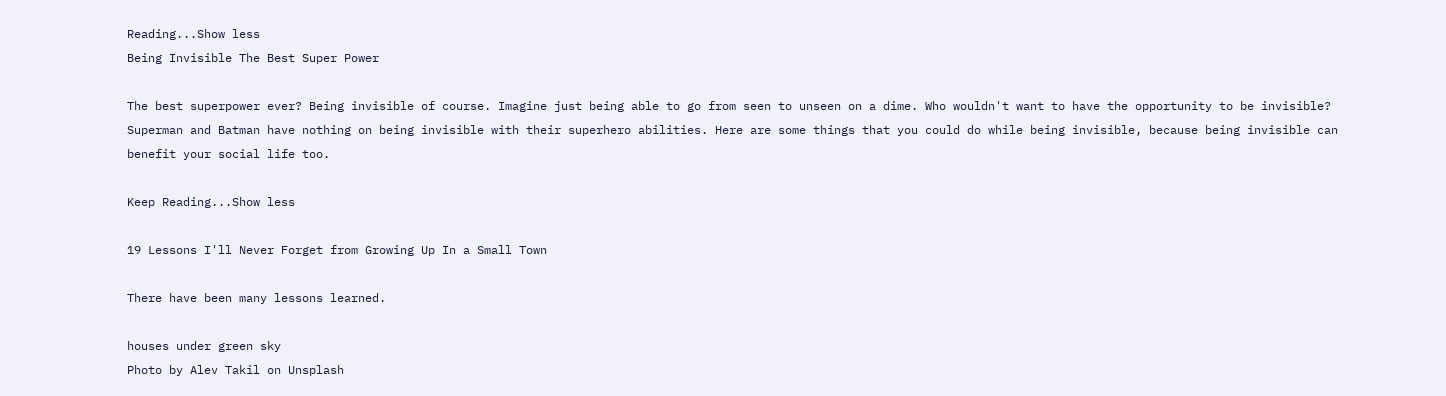Reading...Show less
Being Invisible The Best Super Power

The best superpower ever? Being invisible of course. Imagine just being able to go from seen to unseen on a dime. Who wouldn't want to have the opportunity to be invisible? Superman and Batman have nothing on being invisible with their superhero abilities. Here are some things that you could do while being invisible, because being invisible can benefit your social life too.

Keep Reading...Show less

19 Lessons I'll Never Forget from Growing Up In a Small Town

There have been many lessons learned.

houses under green sky
Photo by Alev Takil on Unsplash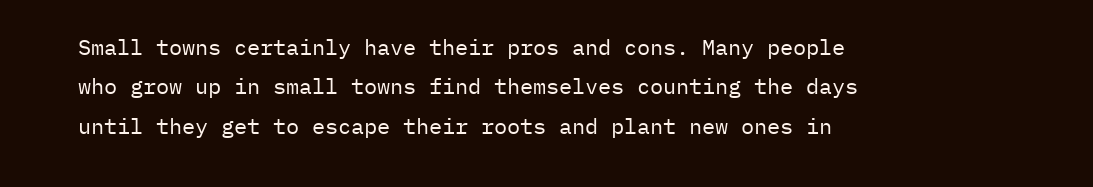Small towns certainly have their pros and cons. Many people who grow up in small towns find themselves counting the days until they get to escape their roots and plant new ones in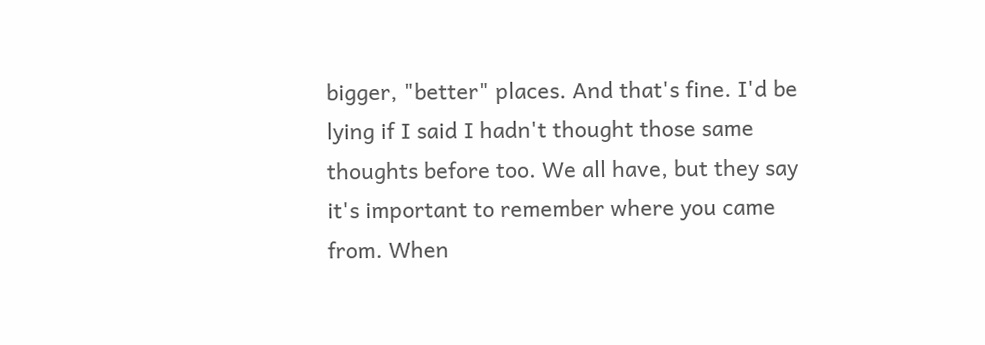bigger, "better" places. And that's fine. I'd be lying if I said I hadn't thought those same thoughts before too. We all have, but they say it's important to remember where you came from. When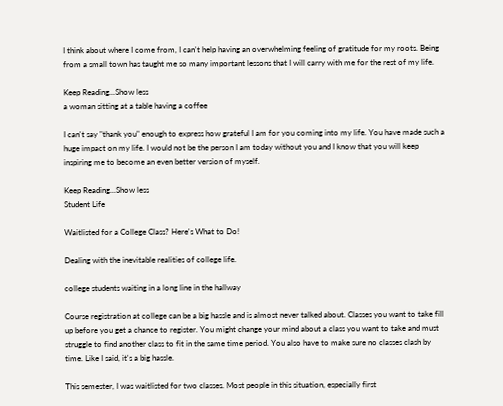I think about where I come from, I can't help having an overwhelming feeling of gratitude for my roots. Being from a small town has taught me so many important lessons that I will carry with me for the rest of my life.

Keep Reading...Show less
a woman sitting at a table having a coffee

I can't say "thank you" enough to express how grateful I am for you coming into my life. You have made such a huge impact on my life. I would not be the person I am today without you and I know that you will keep inspiring me to become an even better version of myself.

Keep Reading...Show less
Student Life

Waitlisted for a College Class? Here's What to Do!

Dealing with the inevitable realities of college life.

college students waiting in a long line in the hallway

Course registration at college can be a big hassle and is almost never talked about. Classes you want to take fill up before you get a chance to register. You might change your mind about a class you want to take and must struggle to find another class to fit in the same time period. You also have to make sure no classes clash by time. Like I said, it's a big hassle.

This semester, I was waitlisted for two classes. Most people in this situation, especially first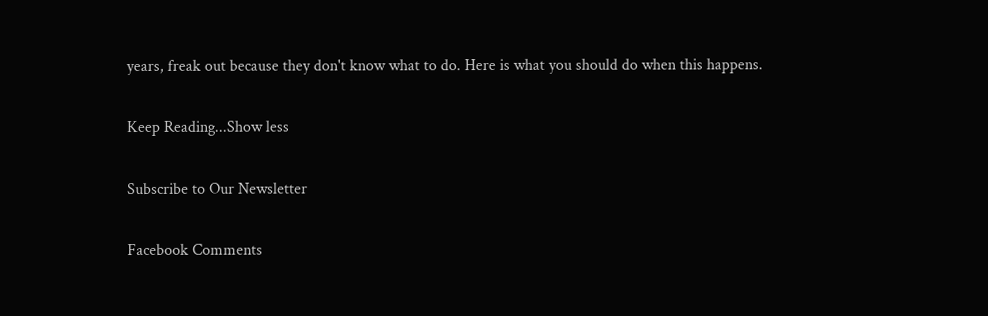years, freak out because they don't know what to do. Here is what you should do when this happens.

Keep Reading...Show less

Subscribe to Our Newsletter

Facebook Comments